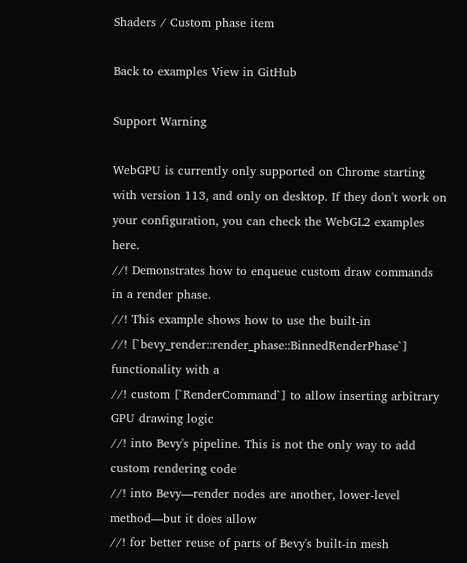Shaders / Custom phase item

Back to examples View in GitHub

Support Warning

WebGPU is currently only supported on Chrome starting with version 113, and only on desktop. If they don't work on your configuration, you can check the WebGL2 examples here.
//! Demonstrates how to enqueue custom draw commands in a render phase.
//! This example shows how to use the built-in
//! [`bevy_render::render_phase::BinnedRenderPhase`] functionality with a
//! custom [`RenderCommand`] to allow inserting arbitrary GPU drawing logic
//! into Bevy's pipeline. This is not the only way to add custom rendering code
//! into Bevy—render nodes are another, lower-level method—but it does allow
//! for better reuse of parts of Bevy's built-in mesh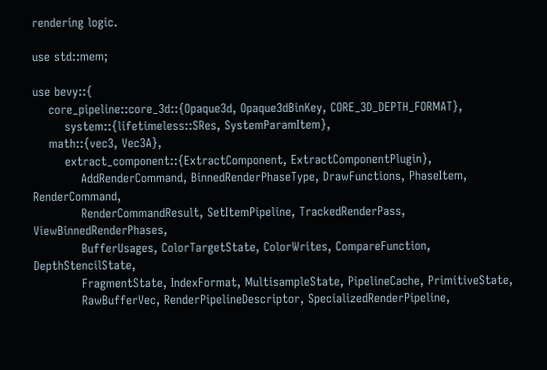rendering logic.

use std::mem;

use bevy::{
    core_pipeline::core_3d::{Opaque3d, Opaque3dBinKey, CORE_3D_DEPTH_FORMAT},
        system::{lifetimeless::SRes, SystemParamItem},
    math::{vec3, Vec3A},
        extract_component::{ExtractComponent, ExtractComponentPlugin},
            AddRenderCommand, BinnedRenderPhaseType, DrawFunctions, PhaseItem, RenderCommand,
            RenderCommandResult, SetItemPipeline, TrackedRenderPass, ViewBinnedRenderPhases,
            BufferUsages, ColorTargetState, ColorWrites, CompareFunction, DepthStencilState,
            FragmentState, IndexFormat, MultisampleState, PipelineCache, PrimitiveState,
            RawBufferVec, RenderPipelineDescriptor, SpecializedRenderPipeline,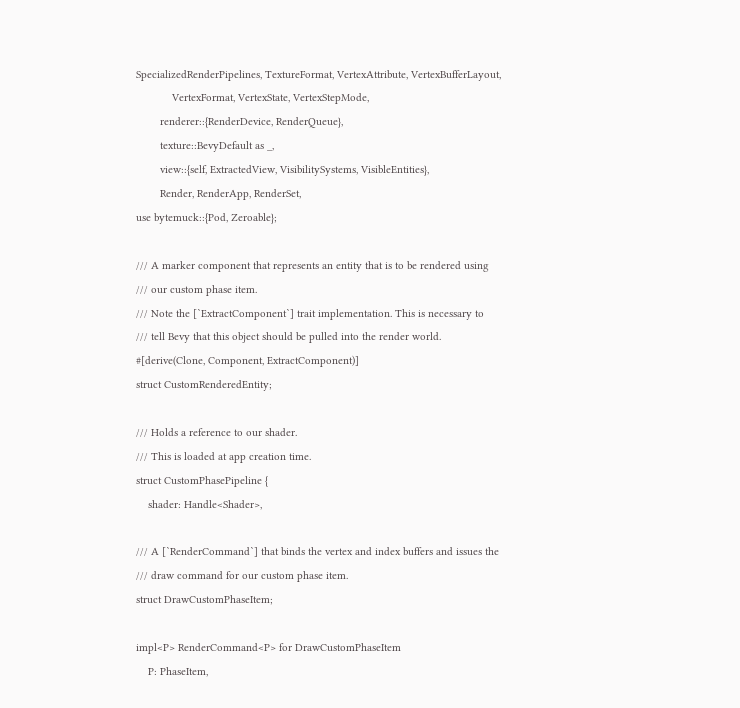SpecializedRenderPipelines, TextureFormat, VertexAttribute, VertexBufferLayout,
            VertexFormat, VertexState, VertexStepMode,
        renderer::{RenderDevice, RenderQueue},
        texture::BevyDefault as _,
        view::{self, ExtractedView, VisibilitySystems, VisibleEntities},
        Render, RenderApp, RenderSet,
use bytemuck::{Pod, Zeroable};

/// A marker component that represents an entity that is to be rendered using
/// our custom phase item.
/// Note the [`ExtractComponent`] trait implementation. This is necessary to
/// tell Bevy that this object should be pulled into the render world.
#[derive(Clone, Component, ExtractComponent)]
struct CustomRenderedEntity;

/// Holds a reference to our shader.
/// This is loaded at app creation time.
struct CustomPhasePipeline {
    shader: Handle<Shader>,

/// A [`RenderCommand`] that binds the vertex and index buffers and issues the
/// draw command for our custom phase item.
struct DrawCustomPhaseItem;

impl<P> RenderCommand<P> for DrawCustomPhaseItem
    P: PhaseItem,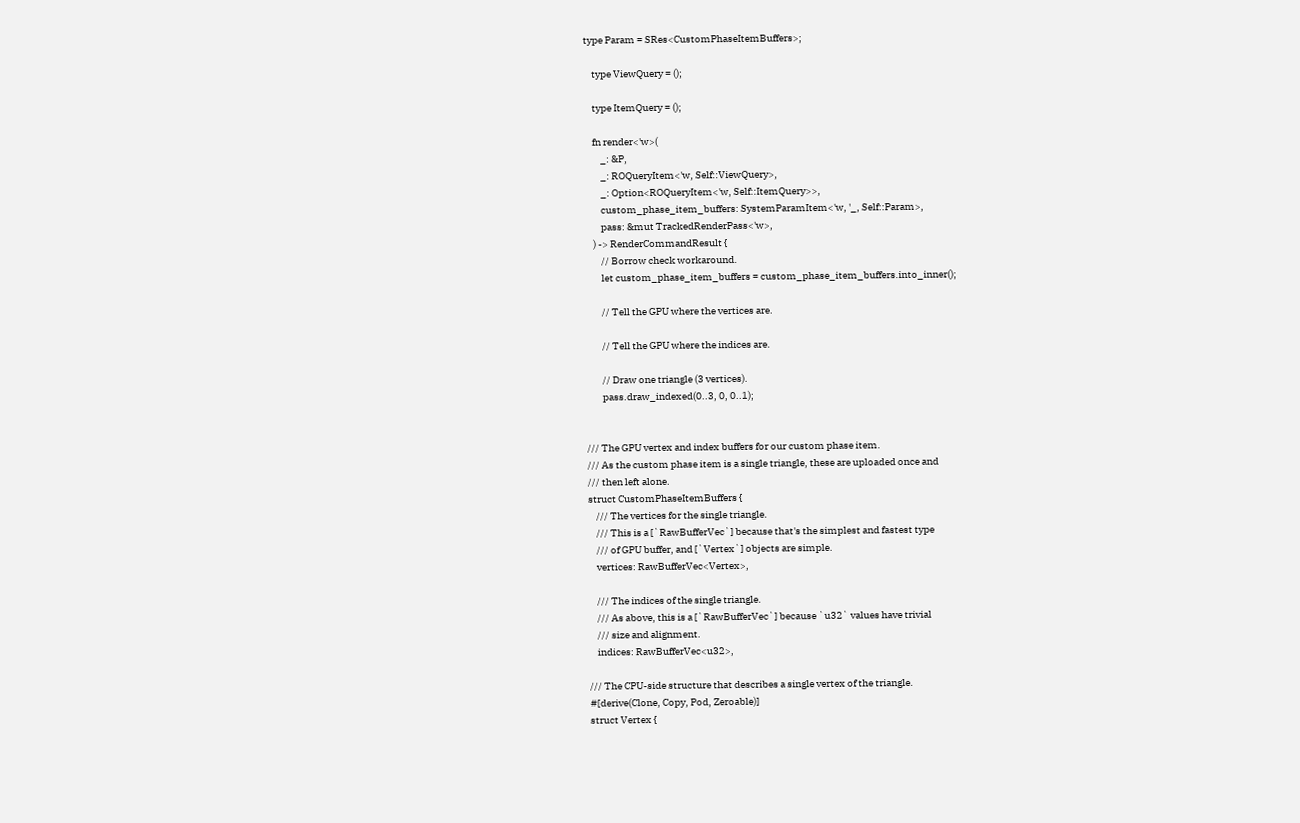type Param = SRes<CustomPhaseItemBuffers>;

    type ViewQuery = ();

    type ItemQuery = ();

    fn render<'w>(
        _: &P,
        _: ROQueryItem<'w, Self::ViewQuery>,
        _: Option<ROQueryItem<'w, Self::ItemQuery>>,
        custom_phase_item_buffers: SystemParamItem<'w, '_, Self::Param>,
        pass: &mut TrackedRenderPass<'w>,
    ) -> RenderCommandResult {
        // Borrow check workaround.
        let custom_phase_item_buffers = custom_phase_item_buffers.into_inner();

        // Tell the GPU where the vertices are.

        // Tell the GPU where the indices are.

        // Draw one triangle (3 vertices).
        pass.draw_indexed(0..3, 0, 0..1);


/// The GPU vertex and index buffers for our custom phase item.
/// As the custom phase item is a single triangle, these are uploaded once and
/// then left alone.
struct CustomPhaseItemBuffers {
    /// The vertices for the single triangle.
    /// This is a [`RawBufferVec`] because that's the simplest and fastest type
    /// of GPU buffer, and [`Vertex`] objects are simple.
    vertices: RawBufferVec<Vertex>,

    /// The indices of the single triangle.
    /// As above, this is a [`RawBufferVec`] because `u32` values have trivial
    /// size and alignment.
    indices: RawBufferVec<u32>,

/// The CPU-side structure that describes a single vertex of the triangle.
#[derive(Clone, Copy, Pod, Zeroable)]
struct Vertex {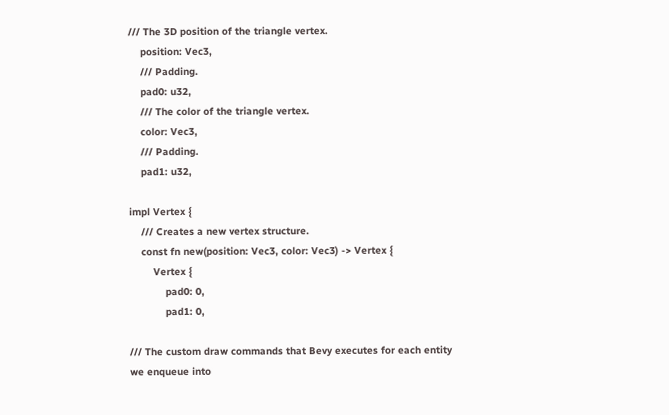/// The 3D position of the triangle vertex.
    position: Vec3,
    /// Padding.
    pad0: u32,
    /// The color of the triangle vertex.
    color: Vec3,
    /// Padding.
    pad1: u32,

impl Vertex {
    /// Creates a new vertex structure.
    const fn new(position: Vec3, color: Vec3) -> Vertex {
        Vertex {
            pad0: 0,
            pad1: 0,

/// The custom draw commands that Bevy executes for each entity we enqueue into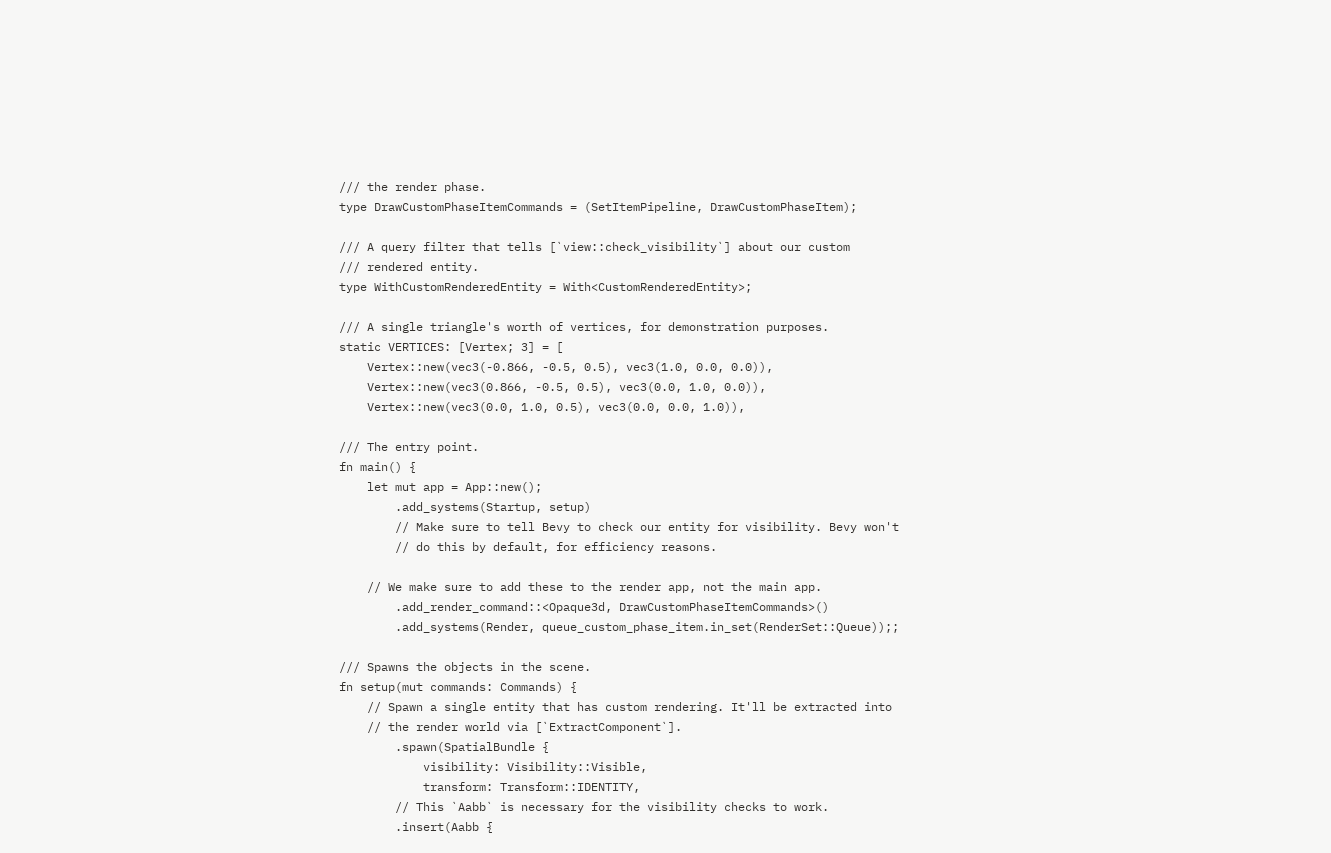/// the render phase.
type DrawCustomPhaseItemCommands = (SetItemPipeline, DrawCustomPhaseItem);

/// A query filter that tells [`view::check_visibility`] about our custom
/// rendered entity.
type WithCustomRenderedEntity = With<CustomRenderedEntity>;

/// A single triangle's worth of vertices, for demonstration purposes.
static VERTICES: [Vertex; 3] = [
    Vertex::new(vec3(-0.866, -0.5, 0.5), vec3(1.0, 0.0, 0.0)),
    Vertex::new(vec3(0.866, -0.5, 0.5), vec3(0.0, 1.0, 0.0)),
    Vertex::new(vec3(0.0, 1.0, 0.5), vec3(0.0, 0.0, 1.0)),

/// The entry point.
fn main() {
    let mut app = App::new();
        .add_systems(Startup, setup)
        // Make sure to tell Bevy to check our entity for visibility. Bevy won't
        // do this by default, for efficiency reasons.

    // We make sure to add these to the render app, not the main app.
        .add_render_command::<Opaque3d, DrawCustomPhaseItemCommands>()
        .add_systems(Render, queue_custom_phase_item.in_set(RenderSet::Queue));;

/// Spawns the objects in the scene.
fn setup(mut commands: Commands) {
    // Spawn a single entity that has custom rendering. It'll be extracted into
    // the render world via [`ExtractComponent`].
        .spawn(SpatialBundle {
            visibility: Visibility::Visible,
            transform: Transform::IDENTITY,
        // This `Aabb` is necessary for the visibility checks to work.
        .insert(Aabb {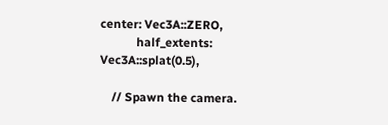center: Vec3A::ZERO,
            half_extents: Vec3A::splat(0.5),

    // Spawn the camera.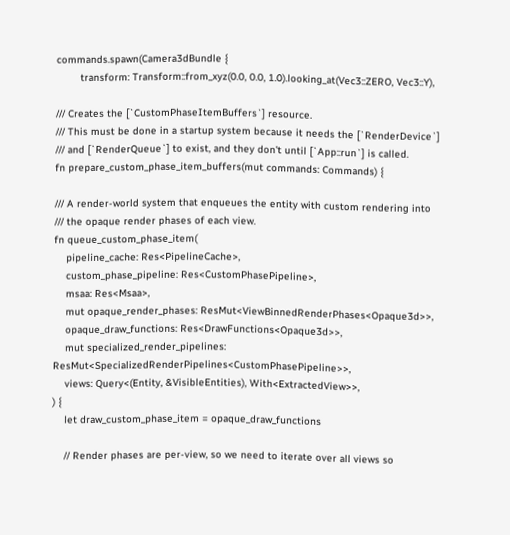commands.spawn(Camera3dBundle {
        transform: Transform::from_xyz(0.0, 0.0, 1.0).looking_at(Vec3::ZERO, Vec3::Y),

/// Creates the [`CustomPhaseItemBuffers`] resource.
/// This must be done in a startup system because it needs the [`RenderDevice`]
/// and [`RenderQueue`] to exist, and they don't until [`App::run`] is called.
fn prepare_custom_phase_item_buffers(mut commands: Commands) {

/// A render-world system that enqueues the entity with custom rendering into
/// the opaque render phases of each view.
fn queue_custom_phase_item(
    pipeline_cache: Res<PipelineCache>,
    custom_phase_pipeline: Res<CustomPhasePipeline>,
    msaa: Res<Msaa>,
    mut opaque_render_phases: ResMut<ViewBinnedRenderPhases<Opaque3d>>,
    opaque_draw_functions: Res<DrawFunctions<Opaque3d>>,
    mut specialized_render_pipelines: ResMut<SpecializedRenderPipelines<CustomPhasePipeline>>,
    views: Query<(Entity, &VisibleEntities), With<ExtractedView>>,
) {
    let draw_custom_phase_item = opaque_draw_functions

    // Render phases are per-view, so we need to iterate over all views so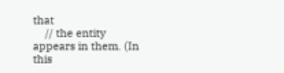that
    // the entity appears in them. (In this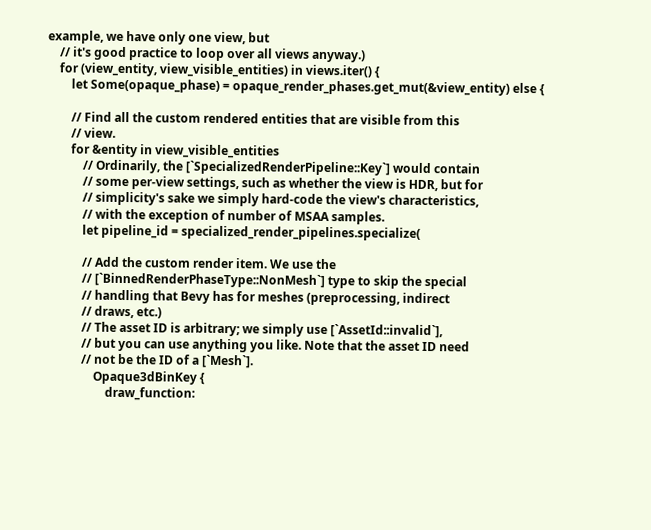example, we have only one view, but
    // it's good practice to loop over all views anyway.)
    for (view_entity, view_visible_entities) in views.iter() {
        let Some(opaque_phase) = opaque_render_phases.get_mut(&view_entity) else {

        // Find all the custom rendered entities that are visible from this
        // view.
        for &entity in view_visible_entities
            // Ordinarily, the [`SpecializedRenderPipeline::Key`] would contain
            // some per-view settings, such as whether the view is HDR, but for
            // simplicity's sake we simply hard-code the view's characteristics,
            // with the exception of number of MSAA samples.
            let pipeline_id = specialized_render_pipelines.specialize(

            // Add the custom render item. We use the
            // [`BinnedRenderPhaseType::NonMesh`] type to skip the special
            // handling that Bevy has for meshes (preprocessing, indirect
            // draws, etc.)
            // The asset ID is arbitrary; we simply use [`AssetId::invalid`],
            // but you can use anything you like. Note that the asset ID need
            // not be the ID of a [`Mesh`].
                Opaque3dBinKey {
                    draw_function: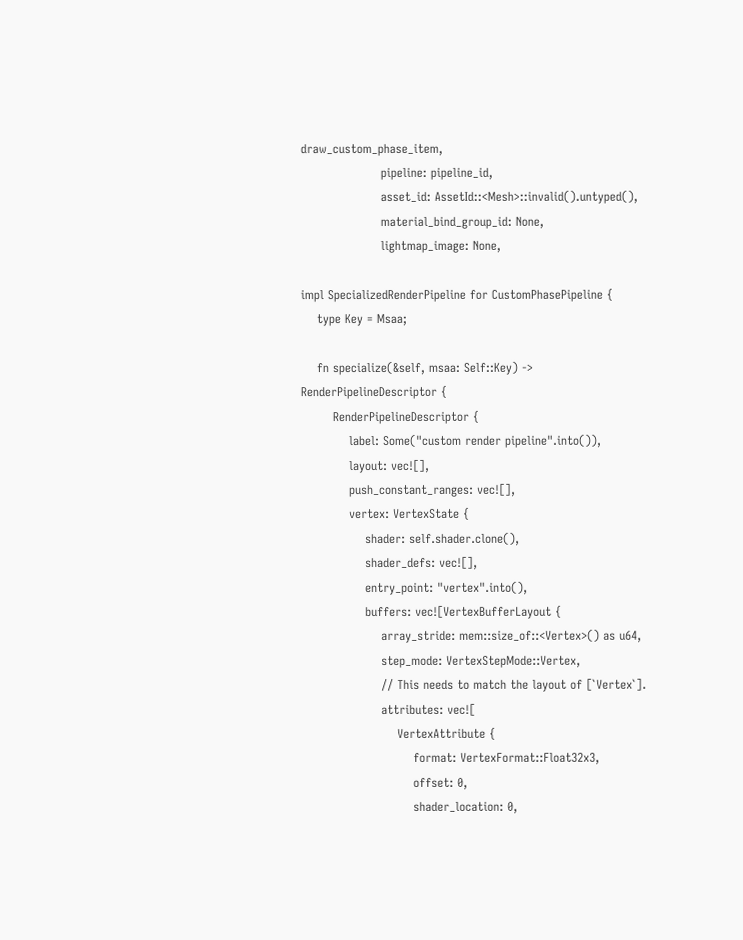draw_custom_phase_item,
                    pipeline: pipeline_id,
                    asset_id: AssetId::<Mesh>::invalid().untyped(),
                    material_bind_group_id: None,
                    lightmap_image: None,

impl SpecializedRenderPipeline for CustomPhasePipeline {
    type Key = Msaa;

    fn specialize(&self, msaa: Self::Key) -> RenderPipelineDescriptor {
        RenderPipelineDescriptor {
            label: Some("custom render pipeline".into()),
            layout: vec![],
            push_constant_ranges: vec![],
            vertex: VertexState {
                shader: self.shader.clone(),
                shader_defs: vec![],
                entry_point: "vertex".into(),
                buffers: vec![VertexBufferLayout {
                    array_stride: mem::size_of::<Vertex>() as u64,
                    step_mode: VertexStepMode::Vertex,
                    // This needs to match the layout of [`Vertex`].
                    attributes: vec![
                        VertexAttribute {
                            format: VertexFormat::Float32x3,
                            offset: 0,
                            shader_location: 0,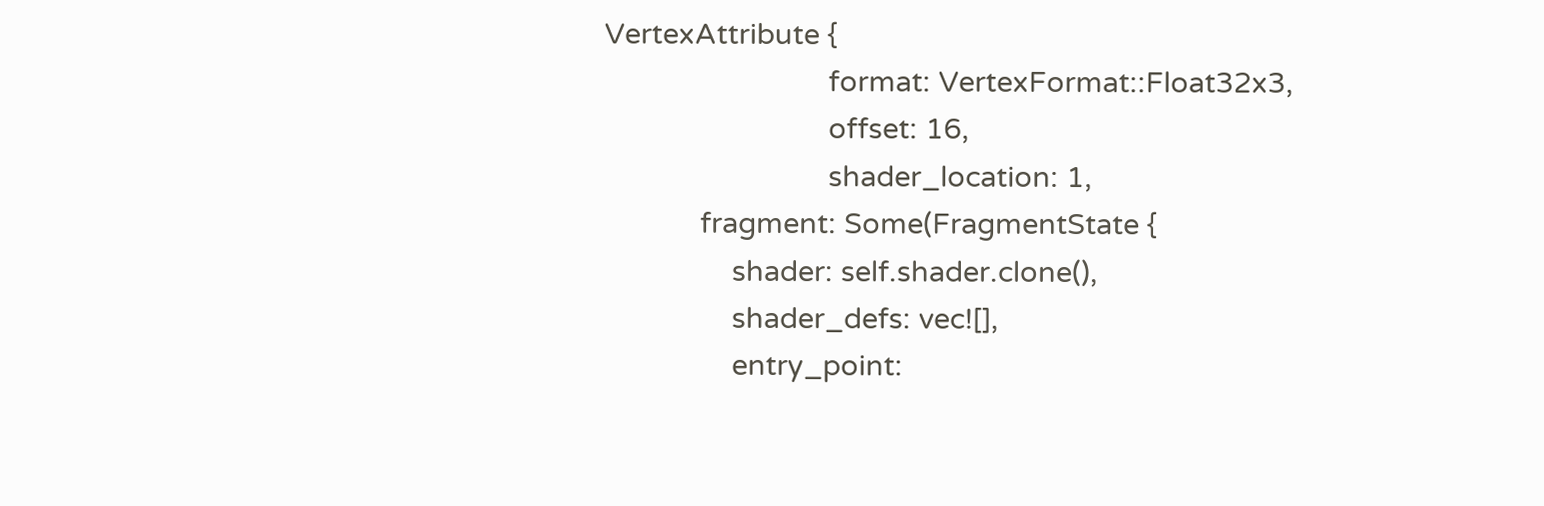VertexAttribute {
                            format: VertexFormat::Float32x3,
                            offset: 16,
                            shader_location: 1,
            fragment: Some(FragmentState {
                shader: self.shader.clone(),
                shader_defs: vec![],
                entry_point: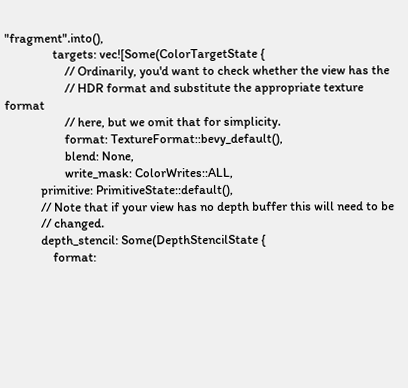"fragment".into(),
                targets: vec![Some(ColorTargetState {
                    // Ordinarily, you'd want to check whether the view has the
                    // HDR format and substitute the appropriate texture format
                    // here, but we omit that for simplicity.
                    format: TextureFormat::bevy_default(),
                    blend: None,
                    write_mask: ColorWrites::ALL,
            primitive: PrimitiveState::default(),
            // Note that if your view has no depth buffer this will need to be
            // changed.
            depth_stencil: Some(DepthStencilState {
                format: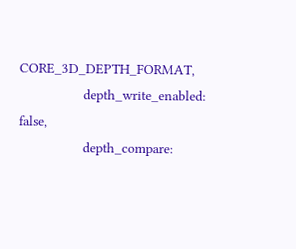CORE_3D_DEPTH_FORMAT,
                depth_write_enabled: false,
                depth_compare: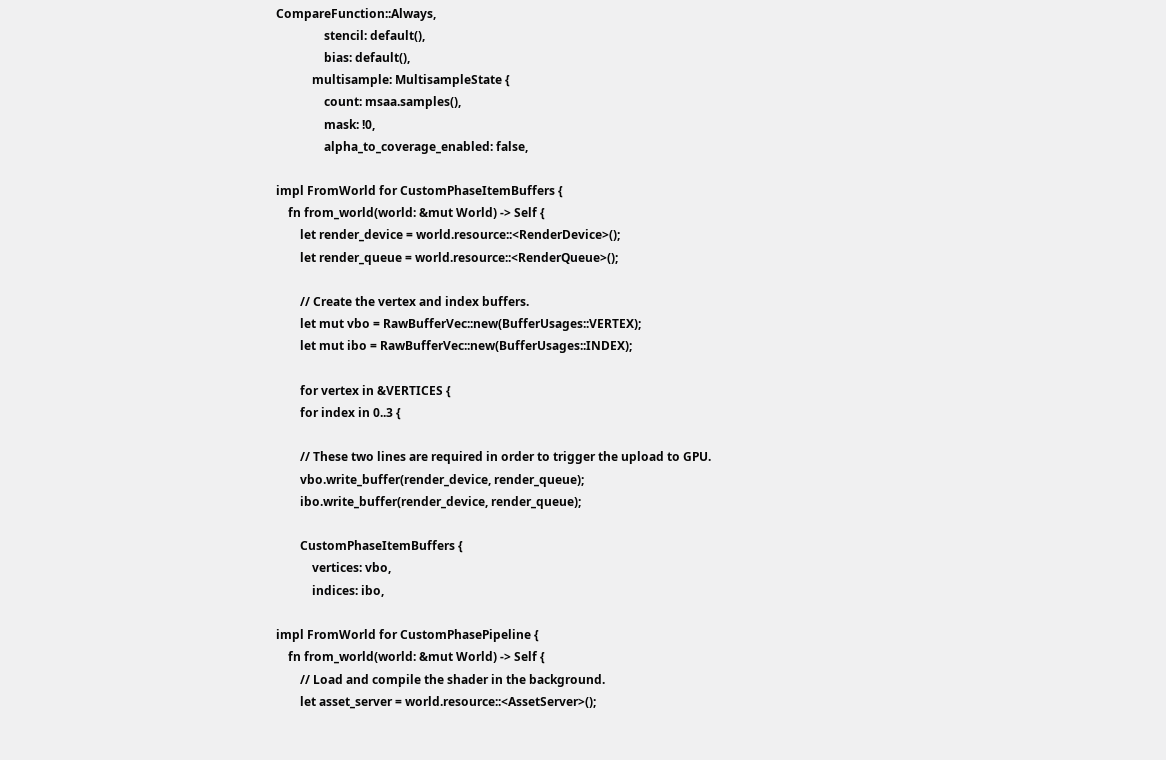CompareFunction::Always,
                stencil: default(),
                bias: default(),
            multisample: MultisampleState {
                count: msaa.samples(),
                mask: !0,
                alpha_to_coverage_enabled: false,

impl FromWorld for CustomPhaseItemBuffers {
    fn from_world(world: &mut World) -> Self {
        let render_device = world.resource::<RenderDevice>();
        let render_queue = world.resource::<RenderQueue>();

        // Create the vertex and index buffers.
        let mut vbo = RawBufferVec::new(BufferUsages::VERTEX);
        let mut ibo = RawBufferVec::new(BufferUsages::INDEX);

        for vertex in &VERTICES {
        for index in 0..3 {

        // These two lines are required in order to trigger the upload to GPU.
        vbo.write_buffer(render_device, render_queue);
        ibo.write_buffer(render_device, render_queue);

        CustomPhaseItemBuffers {
            vertices: vbo,
            indices: ibo,

impl FromWorld for CustomPhasePipeline {
    fn from_world(world: &mut World) -> Self {
        // Load and compile the shader in the background.
        let asset_server = world.resource::<AssetServer>();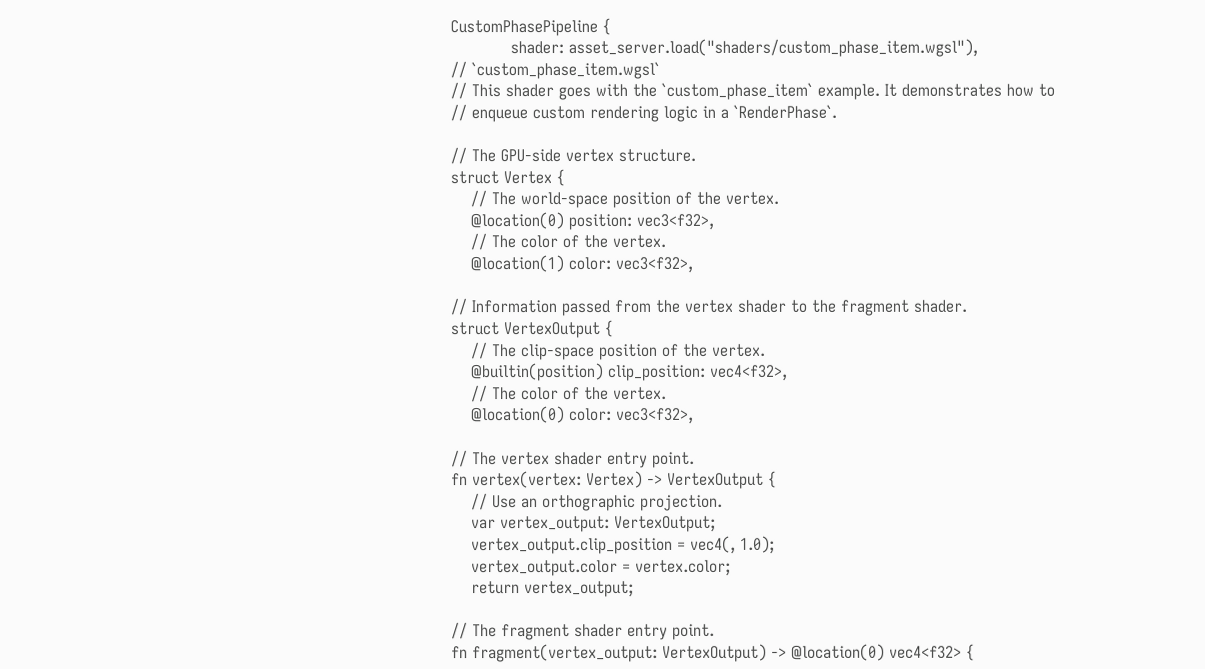CustomPhasePipeline {
            shader: asset_server.load("shaders/custom_phase_item.wgsl"),
// `custom_phase_item.wgsl`
// This shader goes with the `custom_phase_item` example. It demonstrates how to
// enqueue custom rendering logic in a `RenderPhase`.

// The GPU-side vertex structure.
struct Vertex {
    // The world-space position of the vertex.
    @location(0) position: vec3<f32>,
    // The color of the vertex.
    @location(1) color: vec3<f32>,

// Information passed from the vertex shader to the fragment shader.
struct VertexOutput {
    // The clip-space position of the vertex.
    @builtin(position) clip_position: vec4<f32>,
    // The color of the vertex.
    @location(0) color: vec3<f32>,

// The vertex shader entry point.
fn vertex(vertex: Vertex) -> VertexOutput {
    // Use an orthographic projection.
    var vertex_output: VertexOutput;
    vertex_output.clip_position = vec4(, 1.0);
    vertex_output.color = vertex.color;
    return vertex_output;

// The fragment shader entry point.
fn fragment(vertex_output: VertexOutput) -> @location(0) vec4<f32> {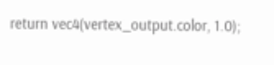return vec4(vertex_output.color, 1.0);